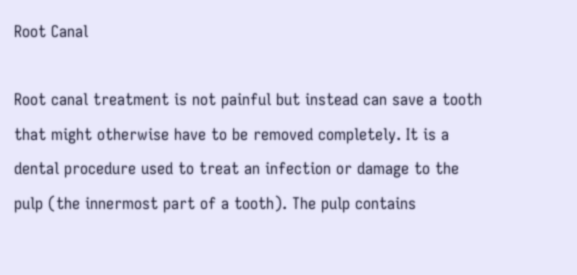Root Canal

Root canal treatment is not painful but instead can save a tooth that might otherwise have to be removed completely. It is a dental procedure used to treat an infection or damage to the pulp (the innermost part of a tooth). The pulp contains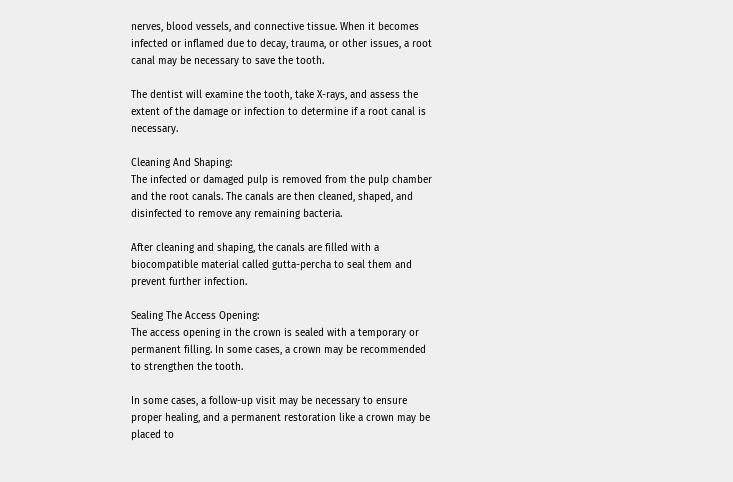nerves, blood vessels, and connective tissue. When it becomes infected or inflamed due to decay, trauma, or other issues, a root canal may be necessary to save the tooth.

The dentist will examine the tooth, take X-rays, and assess the extent of the damage or infection to determine if a root canal is necessary.

Cleaning And Shaping:
The infected or damaged pulp is removed from the pulp chamber and the root canals. The canals are then cleaned, shaped, and disinfected to remove any remaining bacteria.

After cleaning and shaping, the canals are filled with a biocompatible material called gutta-percha to seal them and prevent further infection.

Sealing The Access Opening:
The access opening in the crown is sealed with a temporary or permanent filling. In some cases, a crown may be recommended to strengthen the tooth.

In some cases, a follow-up visit may be necessary to ensure proper healing, and a permanent restoration like a crown may be placed to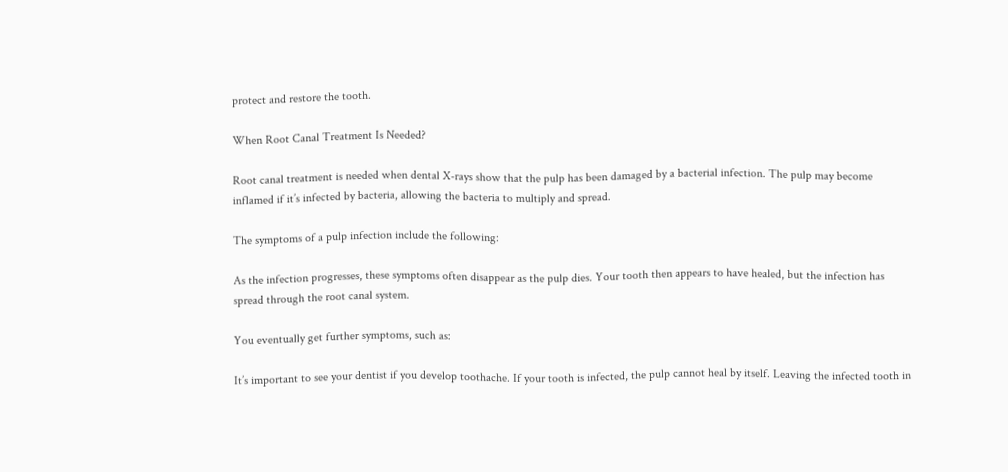protect and restore the tooth.

When Root Canal Treatment Is Needed?

Root canal treatment is needed when dental X-rays show that the pulp has been damaged by a bacterial infection. The pulp may become inflamed if it’s infected by bacteria, allowing the bacteria to multiply and spread.

The symptoms of a pulp infection include the following:

As the infection progresses, these symptoms often disappear as the pulp dies. Your tooth then appears to have healed, but the infection has spread through the root canal system.

You eventually get further symptoms, such as:

It’s important to see your dentist if you develop toothache. If your tooth is infected, the pulp cannot heal by itself. Leaving the infected tooth in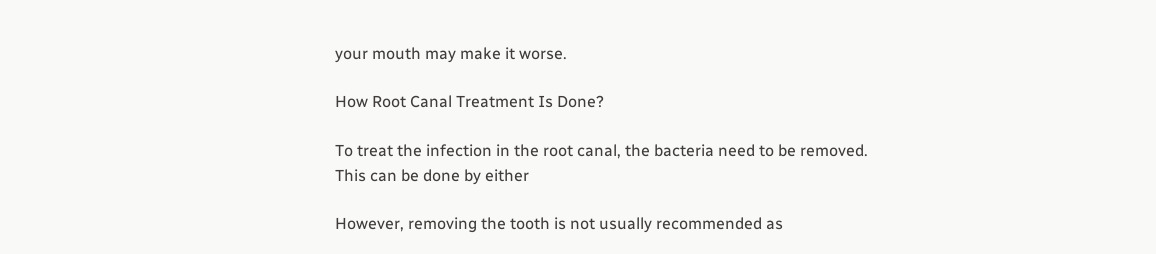your mouth may make it worse.

How Root Canal Treatment Is Done?

To treat the infection in the root canal, the bacteria need to be removed.
This can be done by either

However, removing the tooth is not usually recommended as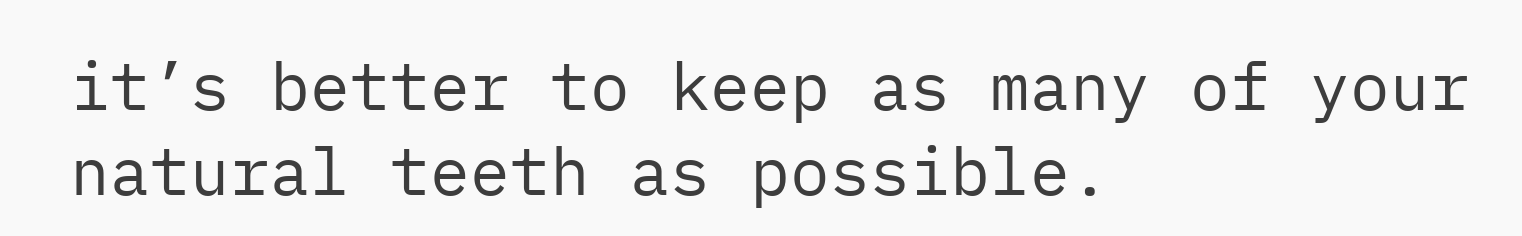it’s better to keep as many of your natural teeth as possible.